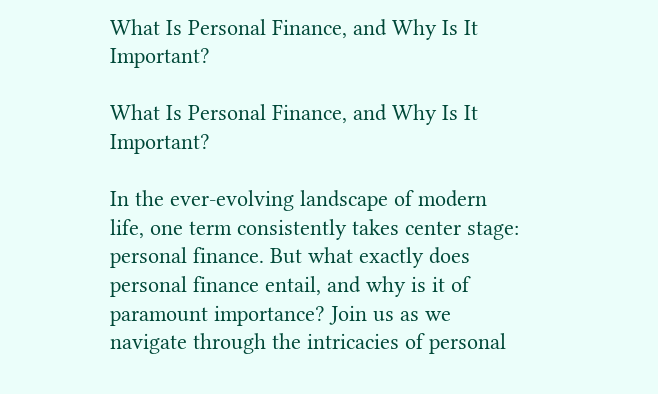What Is Personal Finance, and Why Is It Important?

What Is Personal Finance, and Why Is It Important?

In the ever-evolving landscape of modern life, one term consistently takes center stage: personal finance. But what exactly does personal finance entail, and why is it of paramount importance? Join us as we navigate through the intricacies of personal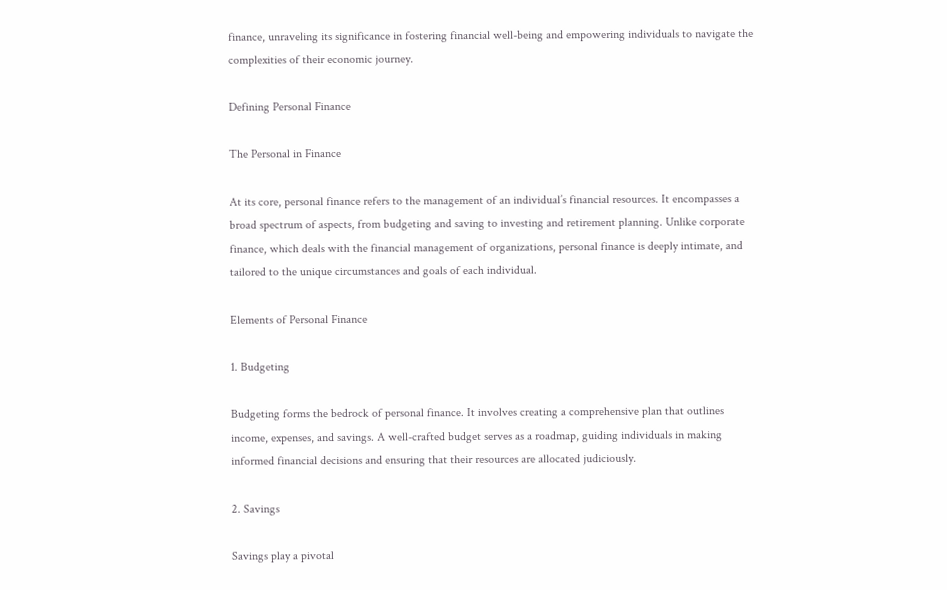finance, unraveling its significance in fostering financial well-being and empowering individuals to navigate the complexities of their economic journey.

Defining Personal Finance

The Personal in Finance

At its core, personal finance refers to the management of an individual’s financial resources. It encompasses a broad spectrum of aspects, from budgeting and saving to investing and retirement planning. Unlike corporate finance, which deals with the financial management of organizations, personal finance is deeply intimate, and tailored to the unique circumstances and goals of each individual.

Elements of Personal Finance

1. Budgeting

Budgeting forms the bedrock of personal finance. It involves creating a comprehensive plan that outlines income, expenses, and savings. A well-crafted budget serves as a roadmap, guiding individuals in making informed financial decisions and ensuring that their resources are allocated judiciously.

2. Savings

Savings play a pivotal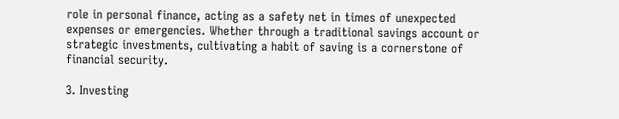role in personal finance, acting as a safety net in times of unexpected expenses or emergencies. Whether through a traditional savings account or strategic investments, cultivating a habit of saving is a cornerstone of financial security.

3. Investing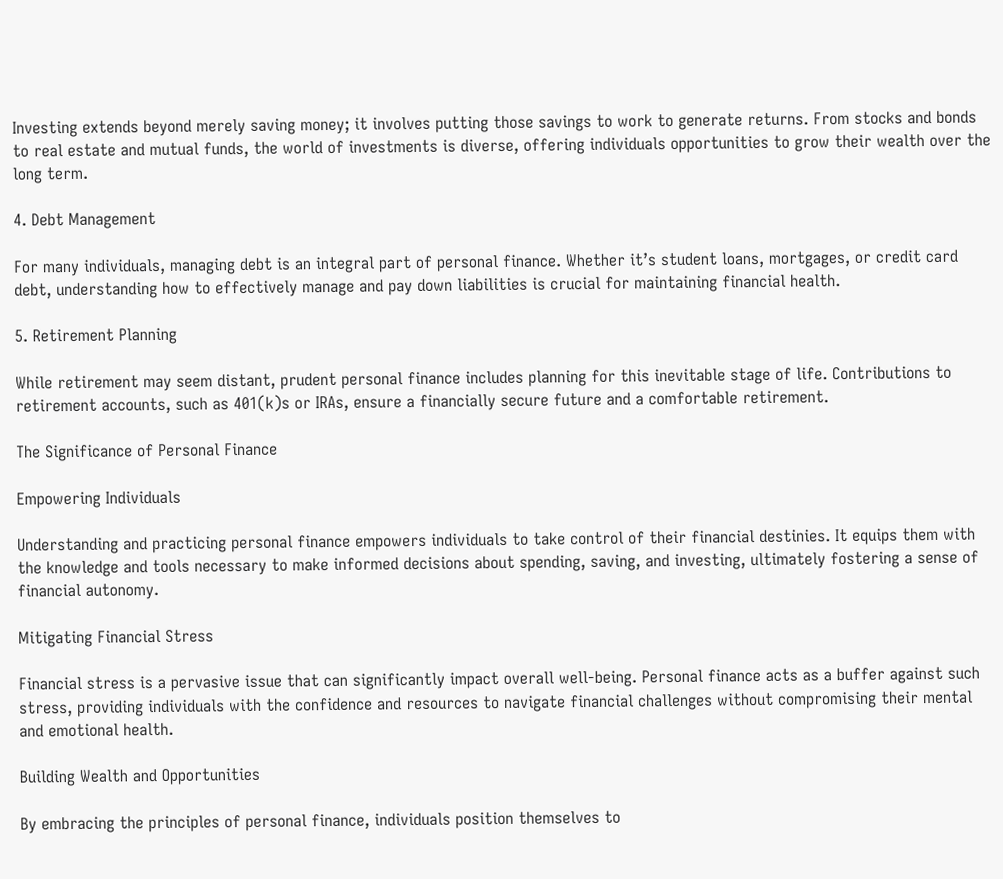Investing extends beyond merely saving money; it involves putting those savings to work to generate returns. From stocks and bonds to real estate and mutual funds, the world of investments is diverse, offering individuals opportunities to grow their wealth over the long term.

4. Debt Management

For many individuals, managing debt is an integral part of personal finance. Whether it’s student loans, mortgages, or credit card debt, understanding how to effectively manage and pay down liabilities is crucial for maintaining financial health.

5. Retirement Planning

While retirement may seem distant, prudent personal finance includes planning for this inevitable stage of life. Contributions to retirement accounts, such as 401(k)s or IRAs, ensure a financially secure future and a comfortable retirement.

The Significance of Personal Finance

Empowering Individuals

Understanding and practicing personal finance empowers individuals to take control of their financial destinies. It equips them with the knowledge and tools necessary to make informed decisions about spending, saving, and investing, ultimately fostering a sense of financial autonomy.

Mitigating Financial Stress

Financial stress is a pervasive issue that can significantly impact overall well-being. Personal finance acts as a buffer against such stress, providing individuals with the confidence and resources to navigate financial challenges without compromising their mental and emotional health.

Building Wealth and Opportunities

By embracing the principles of personal finance, individuals position themselves to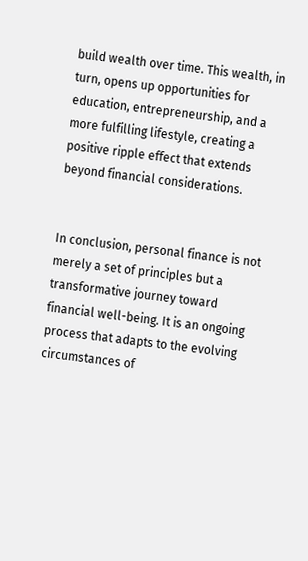build wealth over time. This wealth, in turn, opens up opportunities for education, entrepreneurship, and a more fulfilling lifestyle, creating a positive ripple effect that extends beyond financial considerations.


In conclusion, personal finance is not merely a set of principles but a transformative journey toward financial well-being. It is an ongoing process that adapts to the evolving circumstances of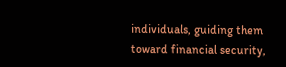individuals, guiding them toward financial security,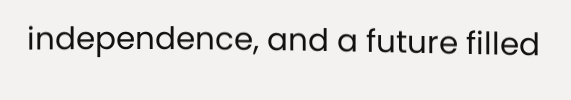independence, and a future filled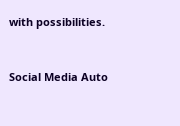with possibilities.


Social Media Auto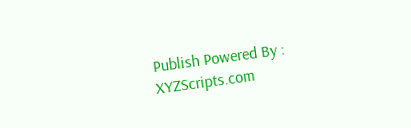Publish Powered By : XYZScripts.com